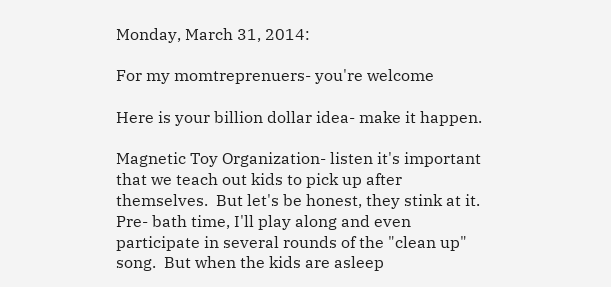Monday, March 31, 2014:

For my momtreprenuers- you're welcome

Here is your billion dollar idea- make it happen.

Magnetic Toy Organization- listen it's important that we teach out kids to pick up after themselves.  But let's be honest, they stink at it.  Pre- bath time, I'll play along and even participate in several rounds of the "clean up" song.  But when the kids are asleep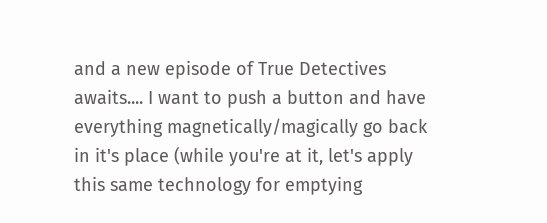and a new episode of True Detectives awaits.... I want to push a button and have everything magnetically/magically go back in it's place (while you're at it, let's apply this same technology for emptying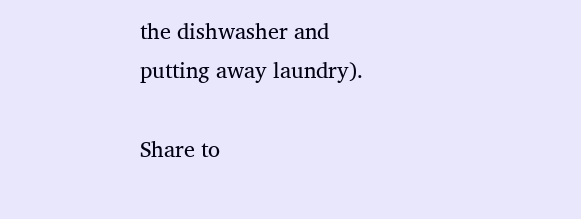the dishwasher and putting away laundry).

Share to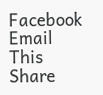Facebook Email This Share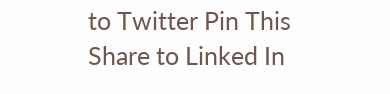to Twitter Pin This Share to Linked In